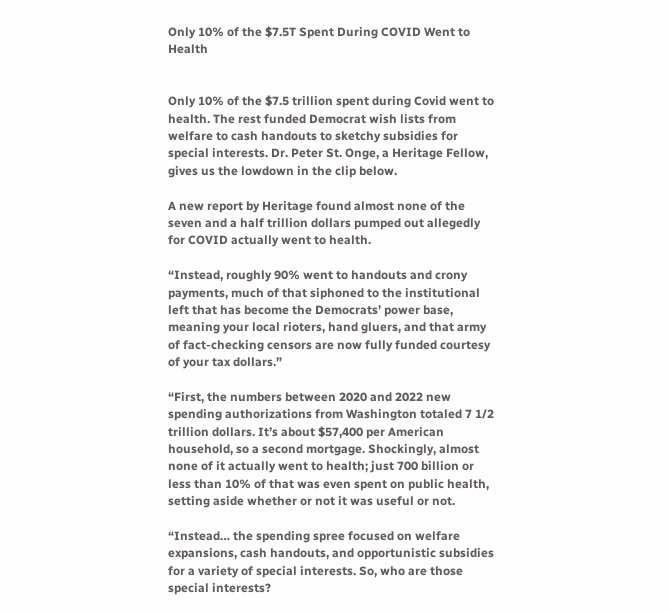Only 10% of the $7.5T Spent During COVID Went to Health


Only 10% of the $7.5 trillion spent during Covid went to health. The rest funded Democrat wish lists from welfare to cash handouts to sketchy subsidies for special interests. Dr. Peter St. Onge, a Heritage Fellow, gives us the lowdown in the clip below.

A new report by Heritage found almost none of the seven and a half trillion dollars pumped out allegedly for COVID actually went to health.

“Instead, roughly 90% went to handouts and crony payments, much of that siphoned to the institutional left that has become the Democrats’ power base, meaning your local rioters, hand gluers, and that army of fact-checking censors are now fully funded courtesy of your tax dollars.”

“First, the numbers between 2020 and 2022 new spending authorizations from Washington totaled 7 1/2 trillion dollars. It’s about $57,400 per American household, so a second mortgage. Shockingly, almost none of it actually went to health; just 700 billion or less than 10% of that was even spent on public health, setting aside whether or not it was useful or not.

“Instead… the spending spree focused on welfare expansions, cash handouts, and opportunistic subsidies for a variety of special interests. So, who are those special interests?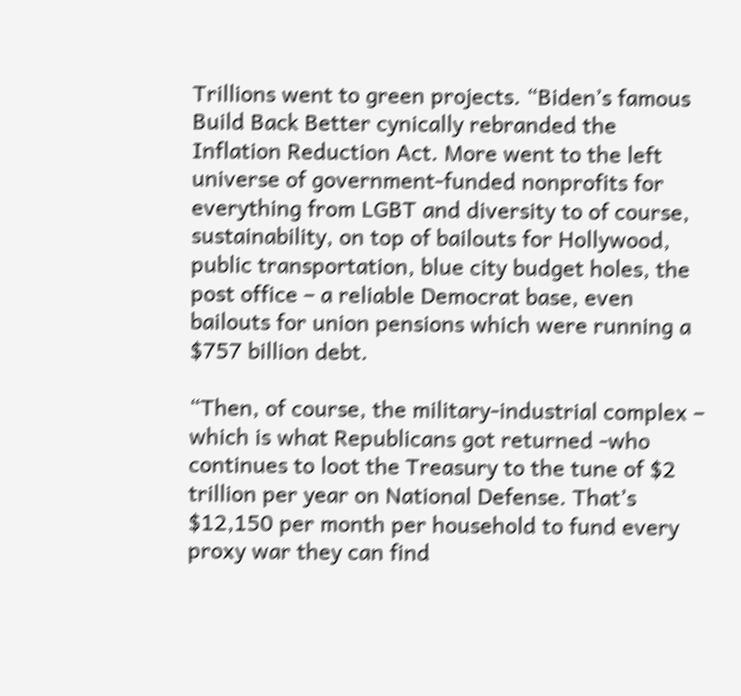Trillions went to green projects. “Biden’s famous Build Back Better cynically rebranded the Inflation Reduction Act. More went to the left universe of government-funded nonprofits for everything from LGBT and diversity to of course, sustainability, on top of bailouts for Hollywood, public transportation, blue city budget holes, the post office – a reliable Democrat base, even bailouts for union pensions which were running a $757 billion debt.

“Then, of course, the military-industrial complex – which is what Republicans got returned -who continues to loot the Treasury to the tune of $2 trillion per year on National Defense. That’s $12,150 per month per household to fund every proxy war they can find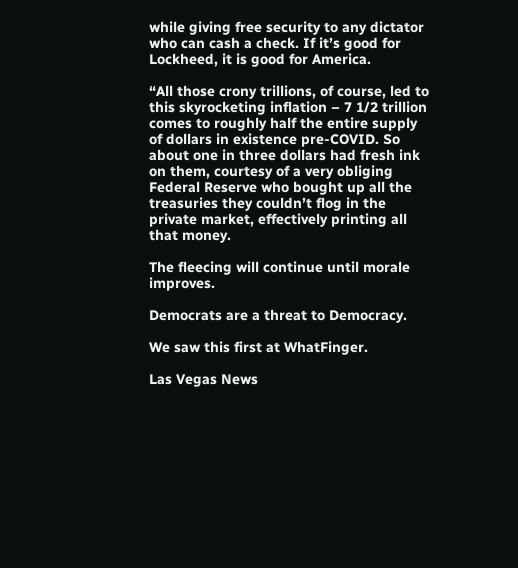while giving free security to any dictator who can cash a check. If it’s good for Lockheed, it is good for America.

“All those crony trillions, of course, led to this skyrocketing inflation – 7 1/2 trillion comes to roughly half the entire supply of dollars in existence pre-COVID. So about one in three dollars had fresh ink on them, courtesy of a very obliging Federal Reserve who bought up all the treasuries they couldn’t flog in the private market, effectively printing all that money.

The fleecing will continue until morale improves.

Democrats are a threat to Democracy.

We saw this first at WhatFinger.

Las Vegas News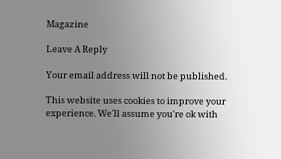Magazine

Leave A Reply

Your email address will not be published.

This website uses cookies to improve your experience. We'll assume you're ok with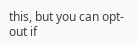this, but you can opt-out if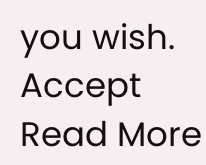you wish. Accept Read More